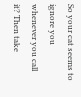So your cat seems to ignore you whenever you call it? Then take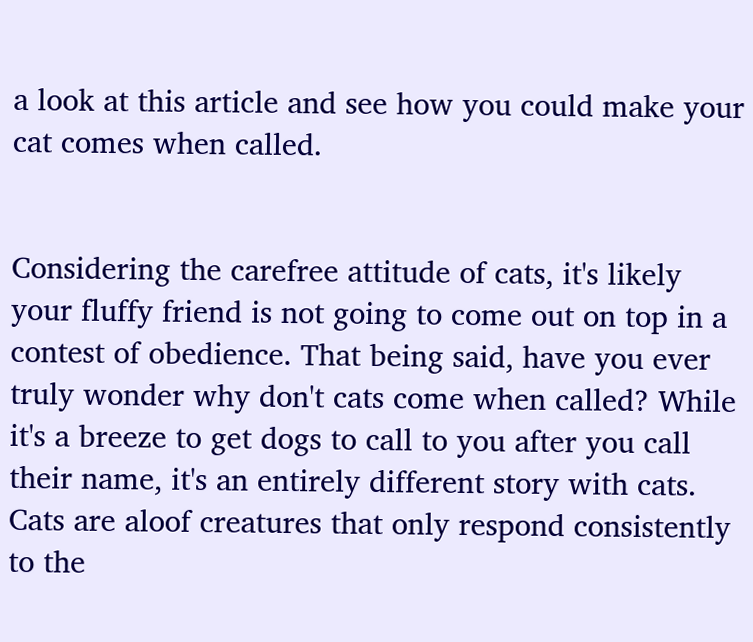a look at this article and see how you could make your cat comes when called.


Considering the carefree attitude of cats, it's likely your fluffy friend is not going to come out on top in a contest of obedience. That being said, have you ever truly wonder why don't cats come when called? While it's a breeze to get dogs to call to you after you call their name, it's an entirely different story with cats.  Cats are aloof creatures that only respond consistently to the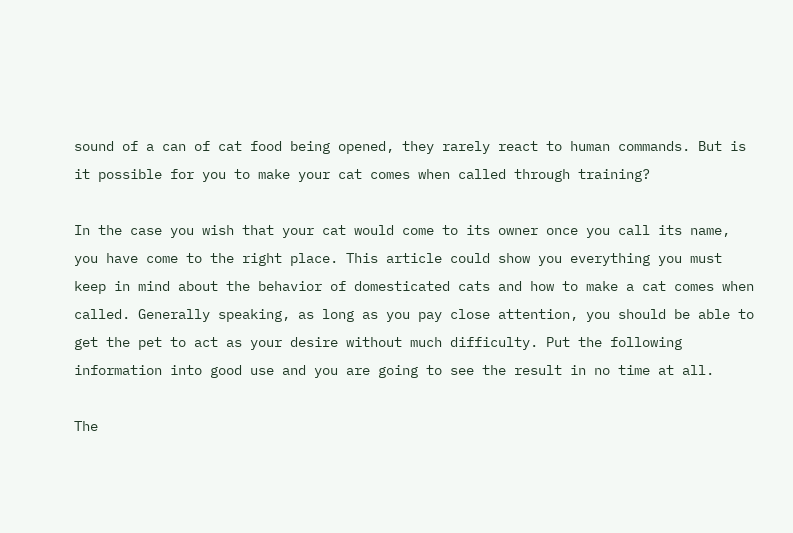sound of a can of cat food being opened, they rarely react to human commands. But is it possible for you to make your cat comes when called through training?

In the case you wish that your cat would come to its owner once you call its name, you have come to the right place. This article could show you everything you must keep in mind about the behavior of domesticated cats and how to make a cat comes when called. Generally speaking, as long as you pay close attention, you should be able to get the pet to act as your desire without much difficulty. Put the following information into good use and you are going to see the result in no time at all.

The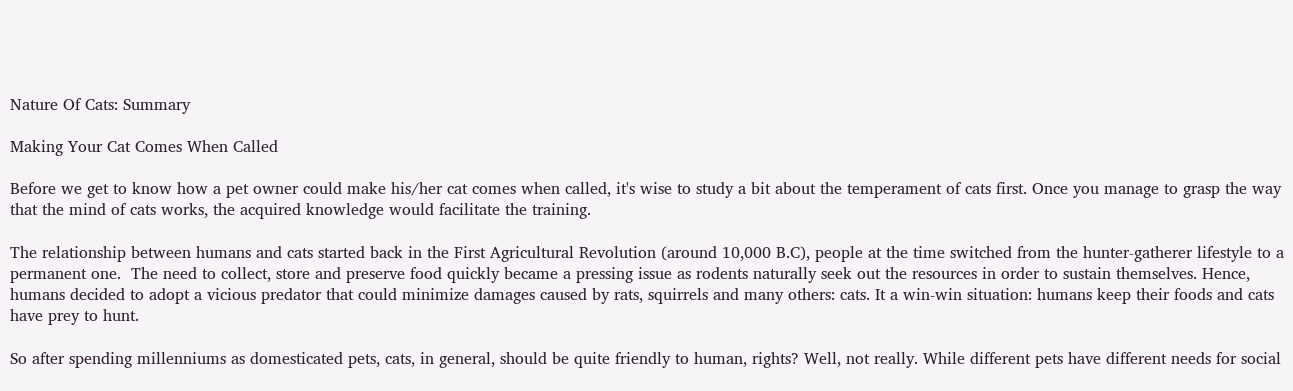Nature Of Cats: Summary

Making Your Cat Comes When Called

Before we get to know how a pet owner could make his/her cat comes when called, it's wise to study a bit about the temperament of cats first. Once you manage to grasp the way that the mind of cats works, the acquired knowledge would facilitate the training.

The relationship between humans and cats started back in the First Agricultural Revolution (around 10,000 B.C), people at the time switched from the hunter-gatherer lifestyle to a permanent one.  The need to collect, store and preserve food quickly became a pressing issue as rodents naturally seek out the resources in order to sustain themselves. Hence, humans decided to adopt a vicious predator that could minimize damages caused by rats, squirrels and many others: cats. It a win-win situation: humans keep their foods and cats have prey to hunt.

So after spending millenniums as domesticated pets, cats, in general, should be quite friendly to human, rights? Well, not really. While different pets have different needs for social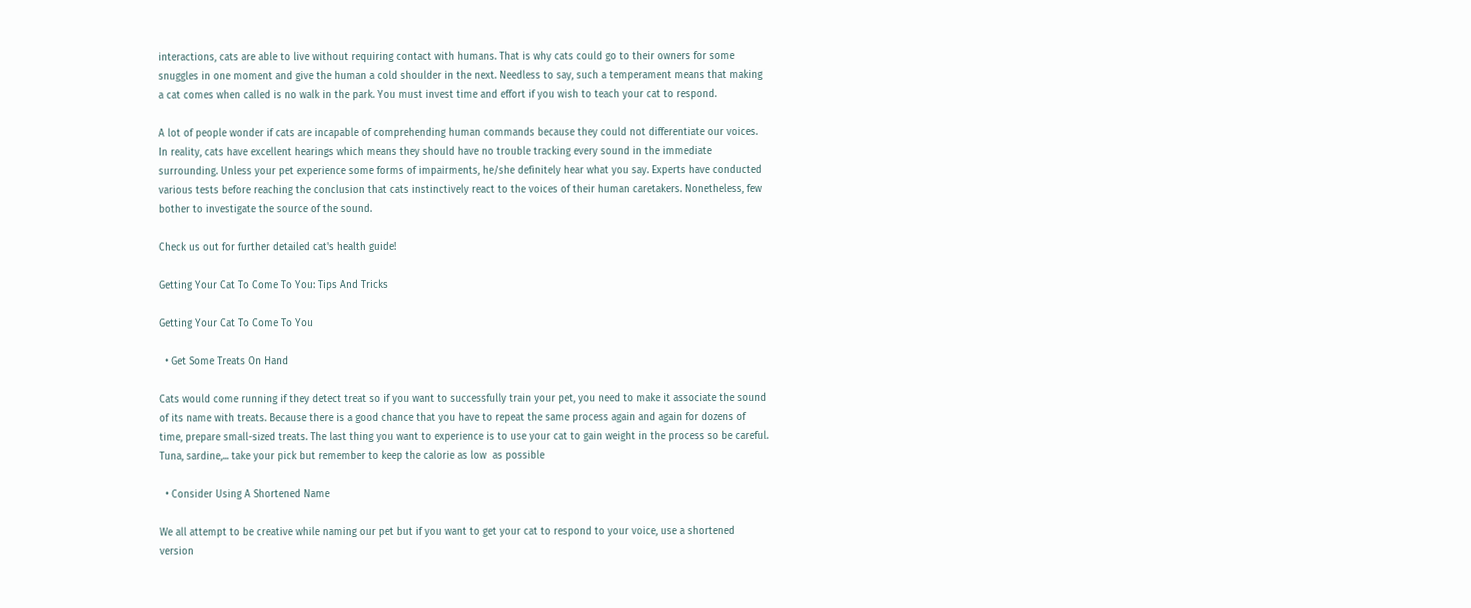interactions, cats are able to live without requiring contact with humans. That is why cats could go to their owners for some snuggles in one moment and give the human a cold shoulder in the next. Needless to say, such a temperament means that making a cat comes when called is no walk in the park. You must invest time and effort if you wish to teach your cat to respond.

A lot of people wonder if cats are incapable of comprehending human commands because they could not differentiate our voices. In reality, cats have excellent hearings which means they should have no trouble tracking every sound in the immediate surrounding. Unless your pet experience some forms of impairments, he/she definitely hear what you say. Experts have conducted various tests before reaching the conclusion that cats instinctively react to the voices of their human caretakers. Nonetheless, few bother to investigate the source of the sound.

Check us out for further detailed cat's health guide!

Getting Your Cat To Come To You: Tips And Tricks

Getting Your Cat To Come To You

  • Get Some Treats On Hand

Cats would come running if they detect treat so if you want to successfully train your pet, you need to make it associate the sound of its name with treats. Because there is a good chance that you have to repeat the same process again and again for dozens of time, prepare small-sized treats. The last thing you want to experience is to use your cat to gain weight in the process so be careful. Tuna, sardine,... take your pick but remember to keep the calorie as low  as possible

  • Consider Using A Shortened Name

We all attempt to be creative while naming our pet but if you want to get your cat to respond to your voice, use a shortened version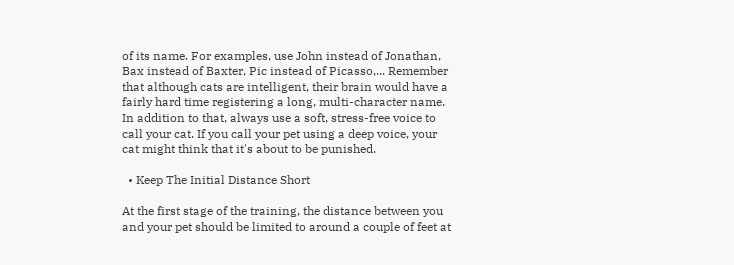of its name. For examples, use John instead of Jonathan, Bax instead of Baxter, Pic instead of Picasso,... Remember that although cats are intelligent, their brain would have a fairly hard time registering a long, multi-character name. In addition to that, always use a soft, stress-free voice to call your cat. If you call your pet using a deep voice, your cat might think that it's about to be punished.

  • Keep The Initial Distance Short

At the first stage of the training, the distance between you and your pet should be limited to around a couple of feet at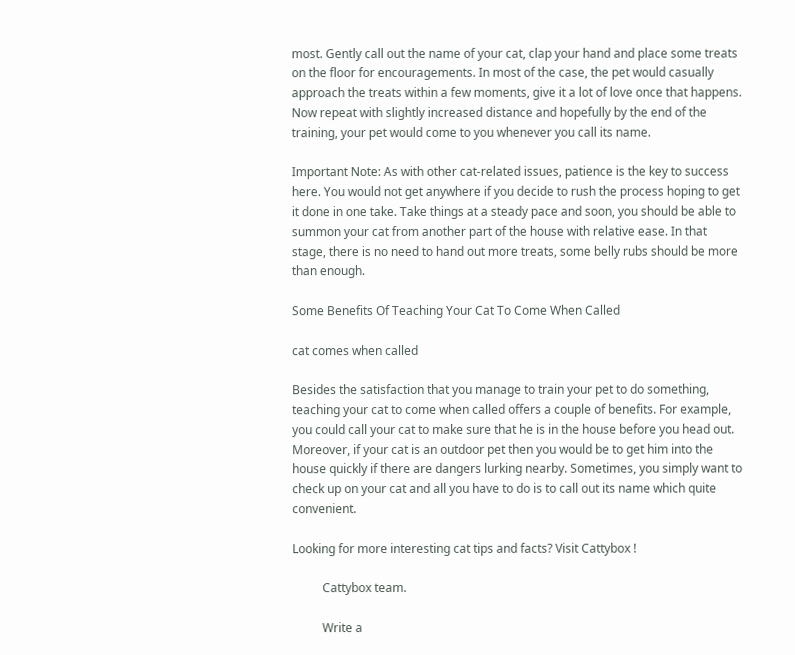most. Gently call out the name of your cat, clap your hand and place some treats on the floor for encouragements. In most of the case, the pet would casually approach the treats within a few moments, give it a lot of love once that happens. Now repeat with slightly increased distance and hopefully by the end of the training, your pet would come to you whenever you call its name.

Important Note: As with other cat-related issues, patience is the key to success here. You would not get anywhere if you decide to rush the process hoping to get it done in one take. Take things at a steady pace and soon, you should be able to summon your cat from another part of the house with relative ease. In that stage, there is no need to hand out more treats, some belly rubs should be more than enough.

Some Benefits Of Teaching Your Cat To Come When Called

cat comes when called

Besides the satisfaction that you manage to train your pet to do something, teaching your cat to come when called offers a couple of benefits. For example, you could call your cat to make sure that he is in the house before you head out. Moreover, if your cat is an outdoor pet then you would be to get him into the house quickly if there are dangers lurking nearby. Sometimes, you simply want to check up on your cat and all you have to do is to call out its name which quite convenient.

Looking for more interesting cat tips and facts? Visit Cattybox !

          Cattybox team.

          Write a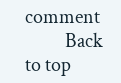comment
          Back to top